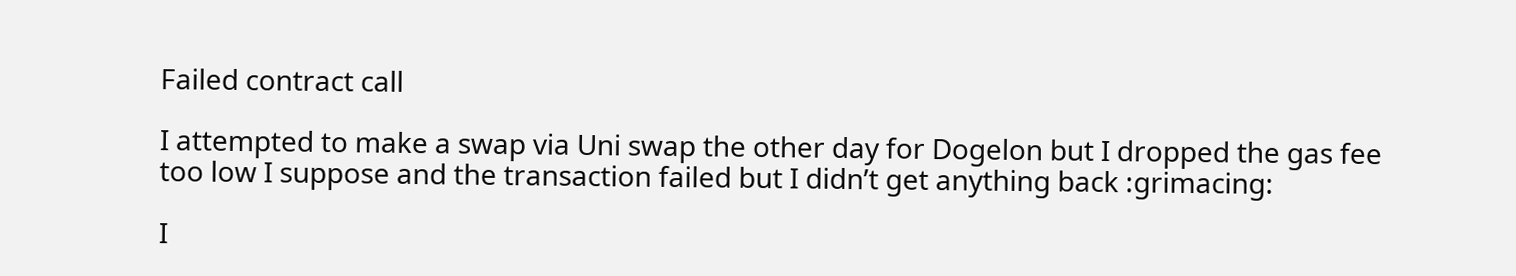Failed contract call

I attempted to make a swap via Uni swap the other day for Dogelon but I dropped the gas fee too low I suppose and the transaction failed but I didn’t get anything back :grimacing:

I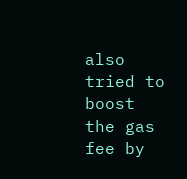also tried to boost the gas fee by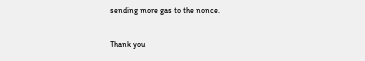sending more gas to the nonce.

Thank you